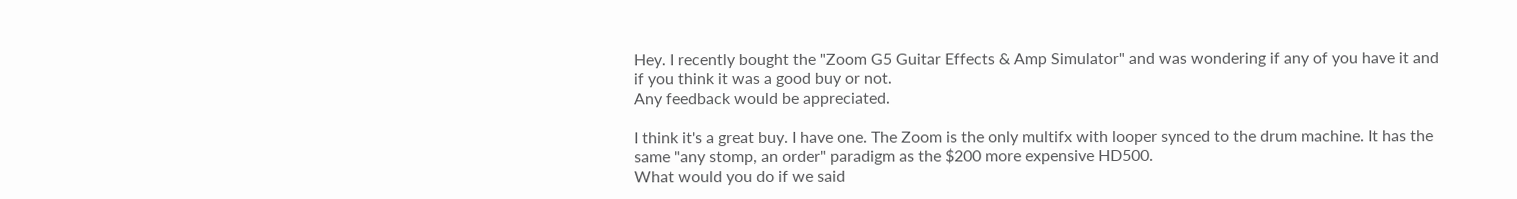Hey. I recently bought the "Zoom G5 Guitar Effects & Amp Simulator" and was wondering if any of you have it and if you think it was a good buy or not.
Any feedback would be appreciated.

I think it's a great buy. I have one. The Zoom is the only multifx with looper synced to the drum machine. It has the same "any stomp, an order" paradigm as the $200 more expensive HD500.
What would you do if we said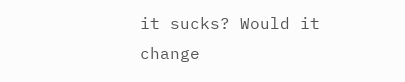it sucks? Would it change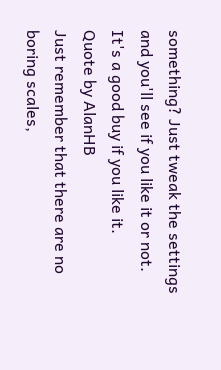something? Just tweak the settings and you'll see if you like it or not. It's a good buy if you like it.
Quote by AlanHB
Just remember that there are no boring scales,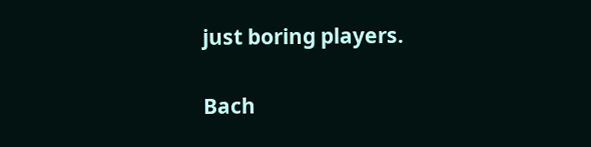just boring players.


Bach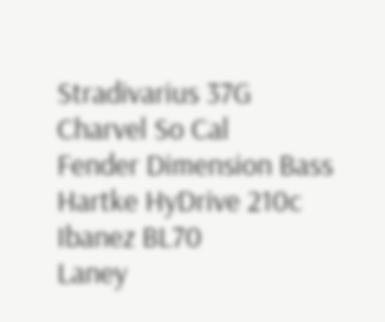Stradivarius 37G
Charvel So Cal
Fender Dimension Bass
Hartke HyDrive 210c
Ibanez BL70
Laney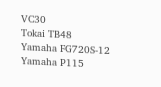VC30
Tokai TB48
Yamaha FG720S-12
Yamaha P115